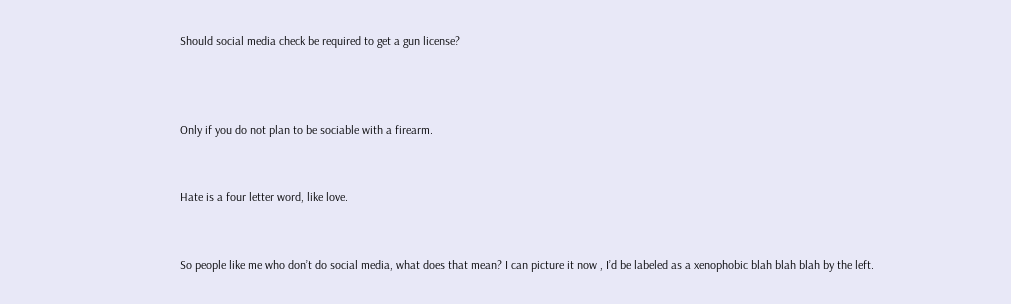Should social media check be required to get a gun license?



Only if you do not plan to be sociable with a firearm.


Hate is a four letter word, like love.


So people like me who don’t do social media, what does that mean? I can picture it now , I’d be labeled as a xenophobic blah blah blah by the left.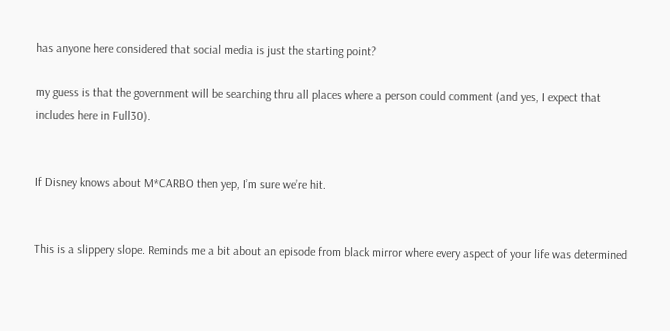has anyone here considered that social media is just the starting point?

my guess is that the government will be searching thru all places where a person could comment (and yes, I expect that includes here in Full30).


If Disney knows about M*CARBO then yep, I’m sure we’re hit.


This is a slippery slope. Reminds me a bit about an episode from black mirror where every aspect of your life was determined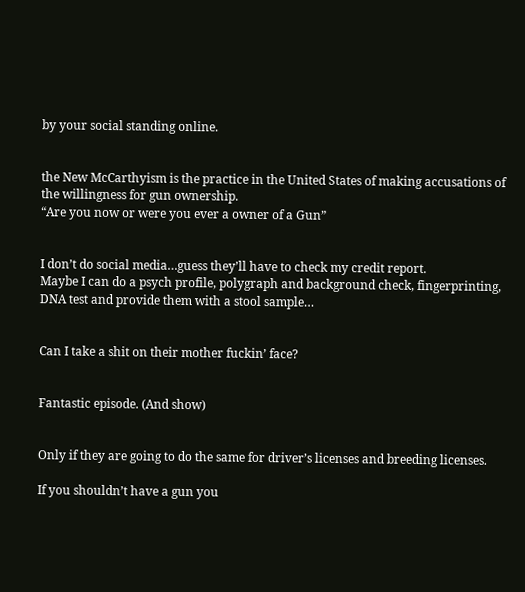by your social standing online.


the New McCarthyism is the practice in the United States of making accusations of the willingness for gun ownership.
“Are you now or were you ever a owner of a Gun”


I don’t do social media…guess they’ll have to check my credit report.
Maybe I can do a psych profile, polygraph and background check, fingerprinting, DNA test and provide them with a stool sample…


Can I take a shit on their mother fuckin’ face?


Fantastic episode. (And show)


Only if they are going to do the same for driver’s licenses and breeding licenses.

If you shouldn’t have a gun you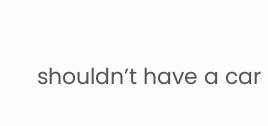shouldn’t have a car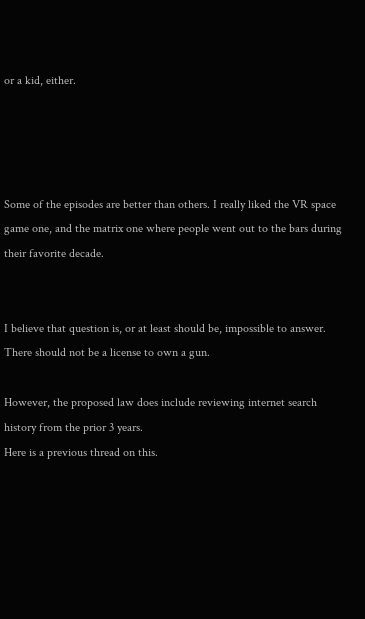or a kid, either.




Some of the episodes are better than others. I really liked the VR space game one, and the matrix one where people went out to the bars during their favorite decade.


I believe that question is, or at least should be, impossible to answer. There should not be a license to own a gun.

However, the proposed law does include reviewing internet search history from the prior 3 years.
Here is a previous thread on this.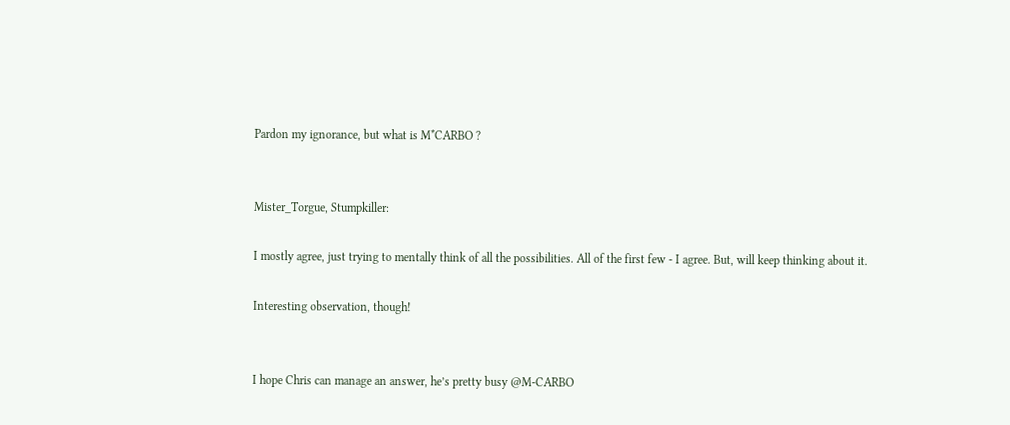Pardon my ignorance, but what is M*CARBO ?


Mister_Torgue, Stumpkiller:

I mostly agree, just trying to mentally think of all the possibilities. All of the first few - I agree. But, will keep thinking about it.

Interesting observation, though!


I hope Chris can manage an answer, he’s pretty busy @M-CARBO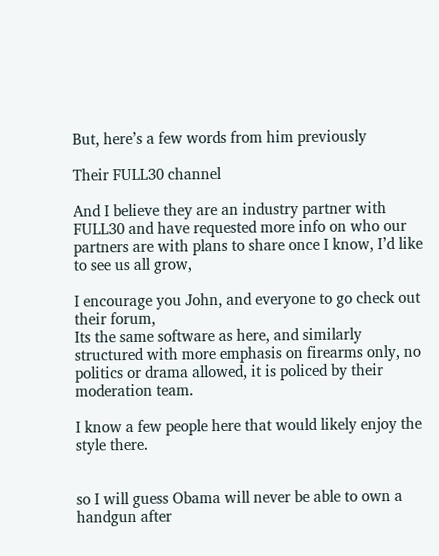But, here’s a few words from him previously

Their FULL30 channel

And I believe they are an industry partner with FULL30 and have requested more info on who our partners are with plans to share once I know, I’d like to see us all grow,

I encourage you John, and everyone to go check out their forum,
Its the same software as here, and similarly structured with more emphasis on firearms only, no politics or drama allowed, it is policed by their moderation team.

I know a few people here that would likely enjoy the style there.


so I will guess Obama will never be able to own a handgun after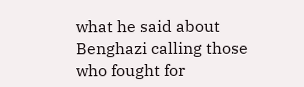what he said about Benghazi calling those who fought for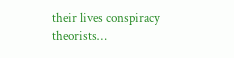their lives conspiracy theorists…